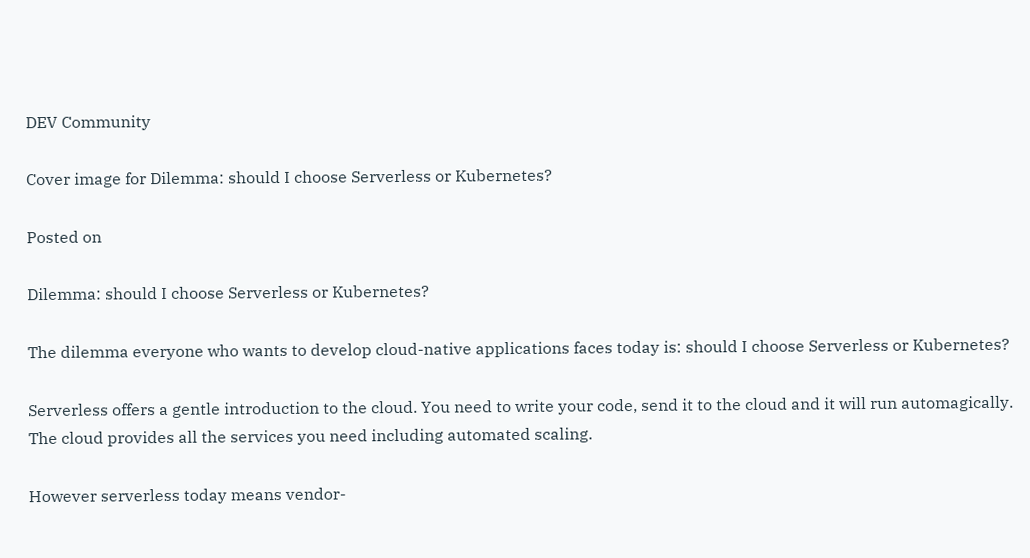DEV Community

Cover image for Dilemma: should I choose Serverless or Kubernetes?

Posted on

Dilemma: should I choose Serverless or Kubernetes?

The dilemma everyone who wants to develop cloud-native applications faces today is: should I choose Serverless or Kubernetes?

Serverless offers a gentle introduction to the cloud. You need to write your code, send it to the cloud and it will run automagically. The cloud provides all the services you need including automated scaling.

However serverless today means vendor-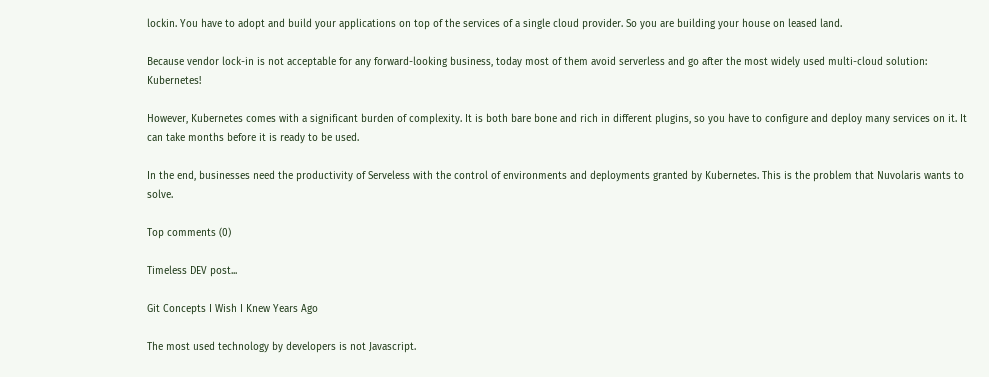lockin. You have to adopt and build your applications on top of the services of a single cloud provider. So you are building your house on leased land.

Because vendor lock-in is not acceptable for any forward-looking business, today most of them avoid serverless and go after the most widely used multi-cloud solution: Kubernetes!

However, Kubernetes comes with a significant burden of complexity. It is both bare bone and rich in different plugins, so you have to configure and deploy many services on it. It can take months before it is ready to be used.

In the end, businesses need the productivity of Serveless with the control of environments and deployments granted by Kubernetes. This is the problem that Nuvolaris wants to solve.

Top comments (0)

Timeless DEV post...

Git Concepts I Wish I Knew Years Ago

The most used technology by developers is not Javascript.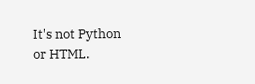It's not Python or HTML.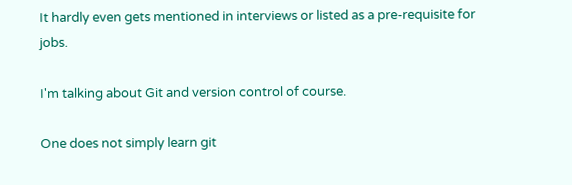It hardly even gets mentioned in interviews or listed as a pre-requisite for jobs.

I'm talking about Git and version control of course.

One does not simply learn git